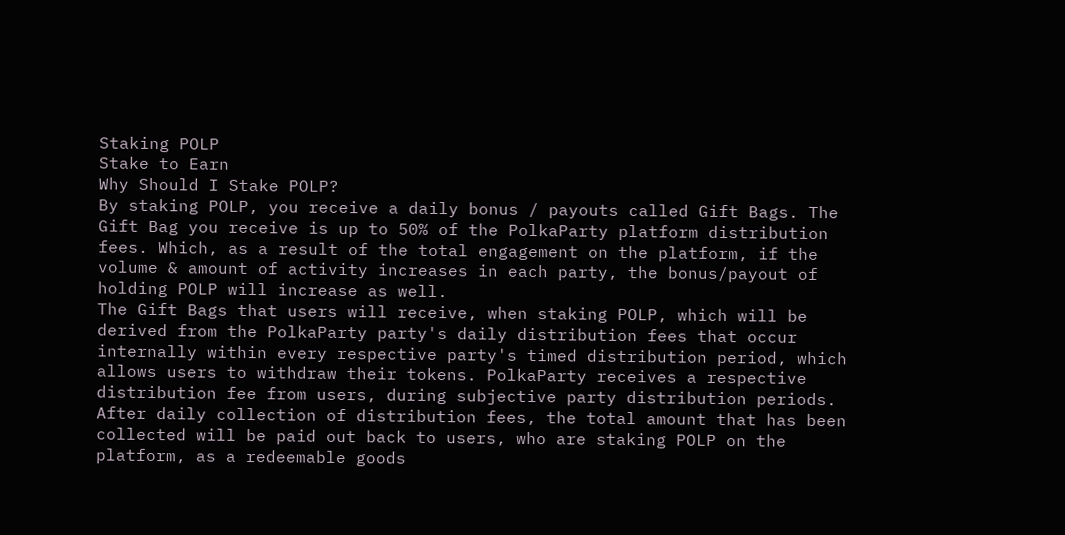Staking POLP
Stake to Earn
Why Should I Stake POLP?
By staking POLP, you receive a daily bonus / payouts called Gift Bags. The Gift Bag you receive is up to 50% of the PolkaParty platform distribution fees. Which, as a result of the total engagement on the platform, if the volume & amount of activity increases in each party, the bonus/payout of holding POLP will increase as well.
The Gift Bags that users will receive, when staking POLP, which will be derived from the PolkaParty party's daily distribution fees that occur internally within every respective party's timed distribution period, which allows users to withdraw their tokens. PolkaParty receives a respective distribution fee from users, during subjective party distribution periods.
After daily collection of distribution fees, the total amount that has been collected will be paid out back to users, who are staking POLP on the platform, as a redeemable goods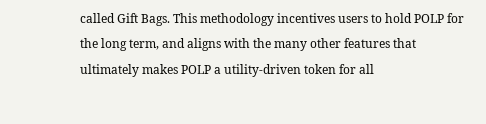called Gift Bags. This methodology incentives users to hold POLP for the long term, and aligns with the many other features that ultimately makes POLP a utility-driven token for all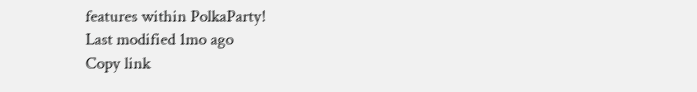features within PolkaParty!
Last modified 1mo ago
Copy link